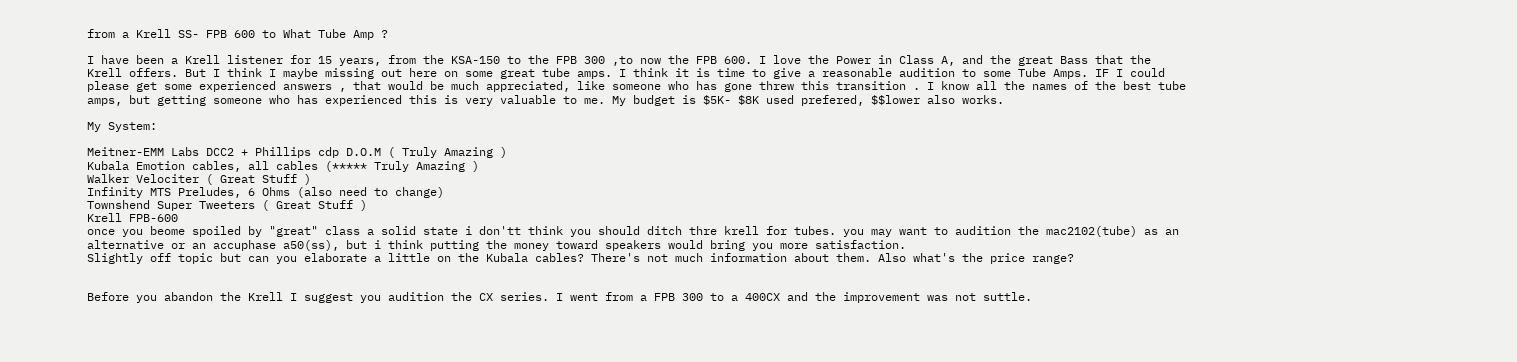from a Krell SS- FPB 600 to What Tube Amp ?

I have been a Krell listener for 15 years, from the KSA-150 to the FPB 300 ,to now the FPB 600. I love the Power in Class A, and the great Bass that the Krell offers. But I think I maybe missing out here on some great tube amps. I think it is time to give a reasonable audition to some Tube Amps. IF I could please get some experienced answers , that would be much appreciated, like someone who has gone threw this transition . I know all the names of the best tube amps, but getting someone who has experienced this is very valuable to me. My budget is $5K- $8K used prefered, $$lower also works.

My System:

Meitner-EMM Labs DCC2 + Phillips cdp D.O.M ( Truly Amazing )
Kubala Emotion cables, all cables (***** Truly Amazing )
Walker Velociter ( Great Stuff )
Infinity MTS Preludes, 6 Ohms (also need to change)
Townshend Super Tweeters ( Great Stuff )
Krell FPB-600
once you beome spoiled by "great" class a solid state i don'tt think you should ditch thre krell for tubes. you may want to audition the mac2102(tube) as an alternative or an accuphase a50(ss), but i think putting the money toward speakers would bring you more satisfaction.
Slightly off topic but can you elaborate a little on the Kubala cables? There's not much information about them. Also what's the price range?


Before you abandon the Krell I suggest you audition the CX series. I went from a FPB 300 to a 400CX and the improvement was not suttle.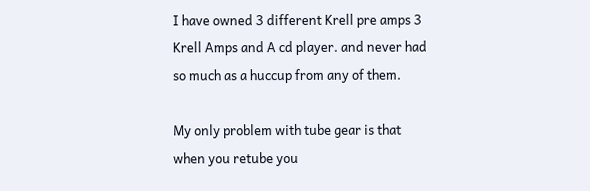I have owned 3 different Krell pre amps 3 Krell Amps and A cd player. and never had so much as a huccup from any of them.

My only problem with tube gear is that when you retube you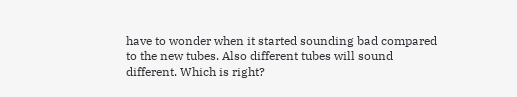have to wonder when it started sounding bad compared to the new tubes. Also different tubes will sound different. Which is right?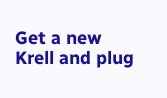Get a new Krell and plug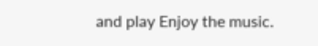and play Enjoy the music.